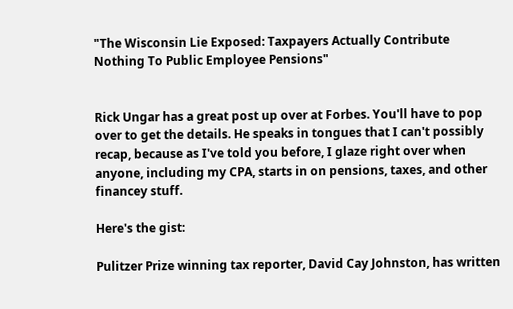"The Wisconsin Lie Exposed: Taxpayers Actually Contribute Nothing To Public Employee Pensions"


Rick Ungar has a great post up over at Forbes. You'll have to pop over to get the details. He speaks in tongues that I can't possibly recap, because as I've told you before, I glaze right over when anyone, including my CPA, starts in on pensions, taxes, and other financey stuff.

Here's the gist:

Pulitzer Prize winning tax reporter, David Cay Johnston, has written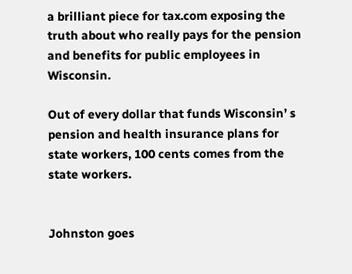a brilliant piece for tax.com exposing the truth about who really pays for the pension and benefits for public employees in Wisconsin.

Out of every dollar that funds Wisconsin’ s pension and health insurance plans for state workers, 100 cents comes from the state workers.


Johnston goes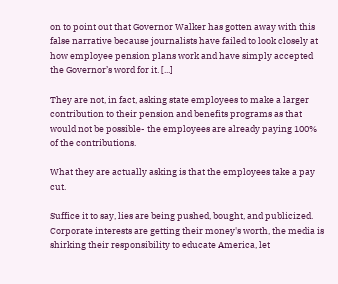on to point out that Governor Walker has gotten away with this false narrative because journalists have failed to look closely at how employee pension plans work and have simply accepted the Governor’s word for it. [...]

They are not, in fact, asking state employees to make a larger contribution to their pension and benefits programs as that would not be possible- the employees are already paying 100% of the contributions.

What they are actually asking is that the employees take a pay cut.

Suffice it to say, lies are being pushed, bought, and publicized. Corporate interests are getting their money's worth, the media is shirking their responsibility to educate America, let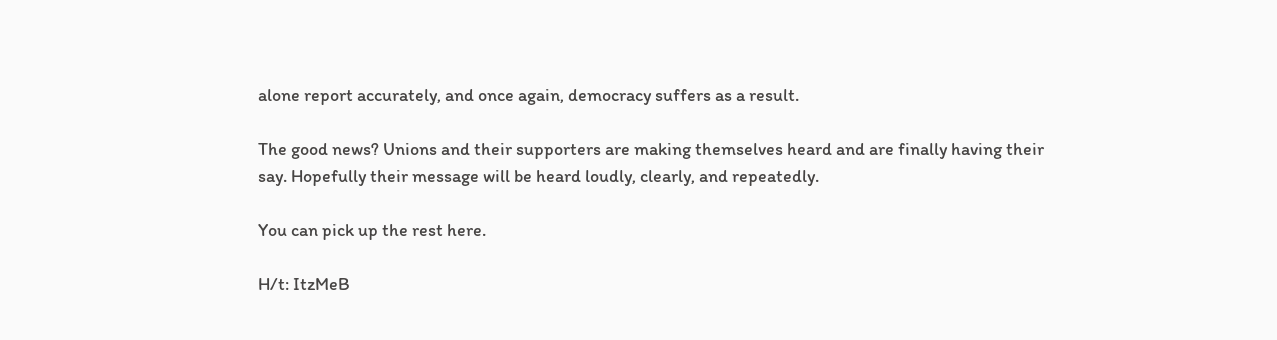alone report accurately, and once again, democracy suffers as a result.

The good news? Unions and their supporters are making themselves heard and are finally having their say. Hopefully their message will be heard loudly, clearly, and repeatedly.

You can pick up the rest here.

H/t: ItzMeB